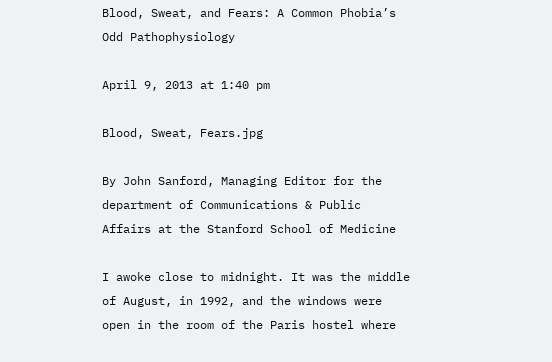Blood, Sweat, and Fears: A Common Phobia’s Odd Pathophysiology

April 9, 2013 at 1:40 pm

Blood, Sweat, Fears.jpg

By John Sanford, Managing Editor for the department of Communications & Public Affairs at the Stanford School of Medicine

I awoke close to midnight. It was the middle of August, in 1992, and the windows were open in the room of the Paris hostel where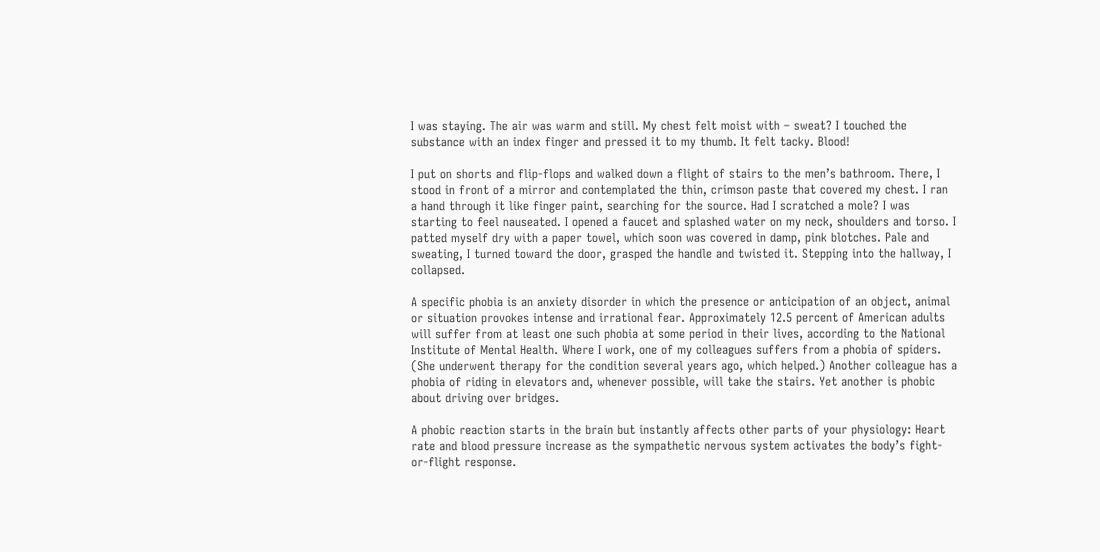I was staying. The air was warm and still. My chest felt moist with – sweat? I touched the substance with an index finger and pressed it to my thumb. It felt tacky. Blood!

I put on shorts and flip-flops and walked down a flight of stairs to the men’s bathroom. There, I stood in front of a mirror and contemplated the thin, crimson paste that covered my chest. I ran a hand through it like finger paint, searching for the source. Had I scratched a mole? I was starting to feel nauseated. I opened a faucet and splashed water on my neck, shoulders and torso. I patted myself dry with a paper towel, which soon was covered in damp, pink blotches. Pale and sweating, I turned toward the door, grasped the handle and twisted it. Stepping into the hallway, I collapsed.

A specific phobia is an anxiety disorder in which the presence or anticipation of an object, animal or situation provokes intense and irrational fear. Approximately 12.5 percent of American adults will suffer from at least one such phobia at some period in their lives, according to the National Institute of Mental Health. Where I work, one of my colleagues suffers from a phobia of spiders. (She underwent therapy for the condition several years ago, which helped.) Another colleague has a phobia of riding in elevators and, whenever possible, will take the stairs. Yet another is phobic about driving over bridges.

A phobic reaction starts in the brain but instantly affects other parts of your physiology: Heart rate and blood pressure increase as the sympathetic nervous system activates the body’s fight-or-flight response.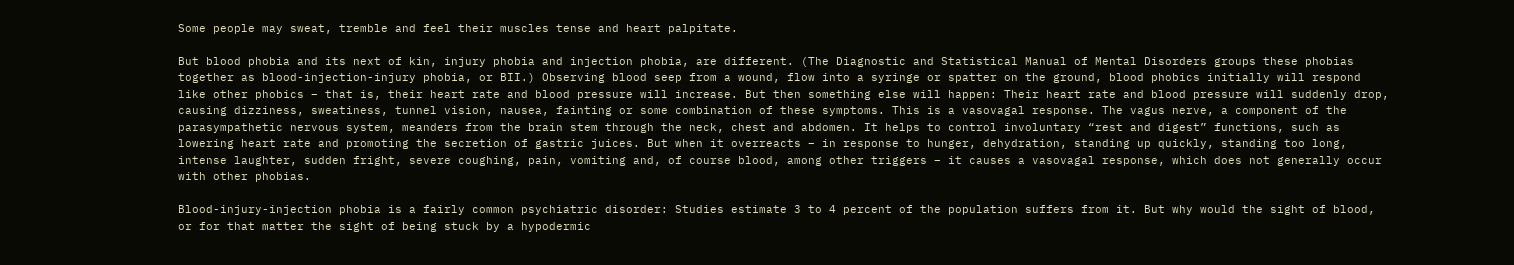Some people may sweat, tremble and feel their muscles tense and heart palpitate.

But blood phobia and its next of kin, injury phobia and injection phobia, are different. (The Diagnostic and Statistical Manual of Mental Disorders groups these phobias together as blood-injection-injury phobia, or BII.) Observing blood seep from a wound, flow into a syringe or spatter on the ground, blood phobics initially will respond like other phobics – that is, their heart rate and blood pressure will increase. But then something else will happen: Their heart rate and blood pressure will suddenly drop, causing dizziness, sweatiness, tunnel vision, nausea, fainting or some combination of these symptoms. This is a vasovagal response. The vagus nerve, a component of the parasympathetic nervous system, meanders from the brain stem through the neck, chest and abdomen. It helps to control involuntary “rest and digest” functions, such as lowering heart rate and promoting the secretion of gastric juices. But when it overreacts – in response to hunger, dehydration, standing up quickly, standing too long, intense laughter, sudden fright, severe coughing, pain, vomiting and, of course blood, among other triggers – it causes a vasovagal response, which does not generally occur with other phobias.

Blood-injury-injection phobia is a fairly common psychiatric disorder: Studies estimate 3 to 4 percent of the population suffers from it. But why would the sight of blood, or for that matter the sight of being stuck by a hypodermic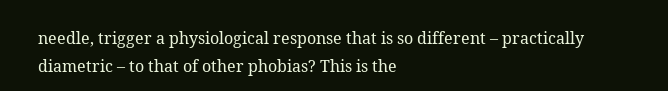needle, trigger a physiological response that is so different – practically diametric – to that of other phobias? This is the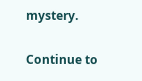mystery.

Continue to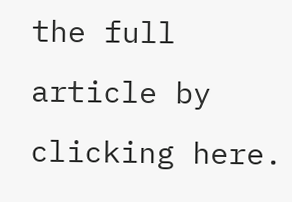the full article by clicking here.